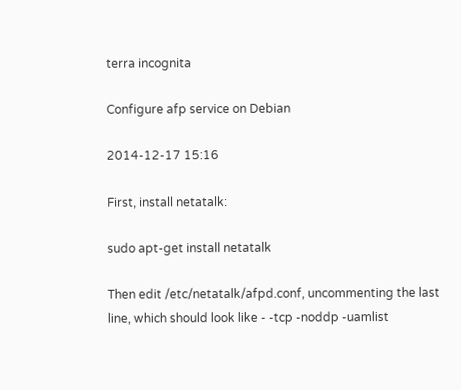terra incognita

Configure afp service on Debian

2014-12-17 15:16

First, install netatalk:

sudo apt-get install netatalk

Then edit /etc/netatalk/afpd.conf, uncommenting the last line, which should look like - -tcp -noddp -uamlist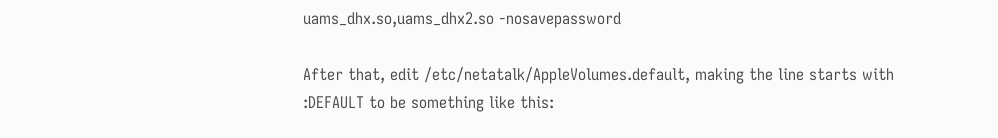uams_dhx.so,uams_dhx2.so -nosavepassword

After that, edit /etc/netatalk/AppleVolumes.default, making the line starts with :DEFAULT to be something like this: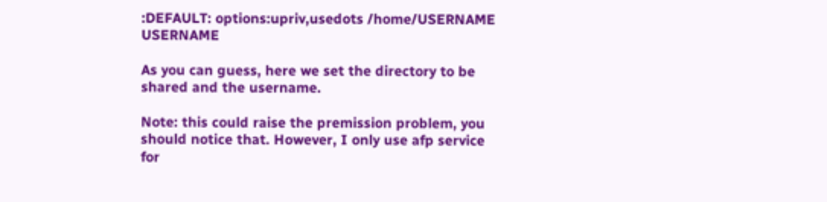:DEFAULT: options:upriv,usedots /home/USERNAME USERNAME

As you can guess, here we set the directory to be shared and the username.

Note: this could raise the premission problem, you should notice that. However, I only use afp service for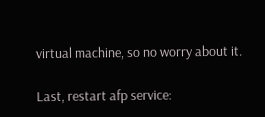virtual machine, so no worry about it.

Last, restart afp service: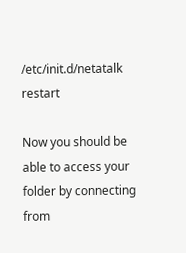/etc/init.d/netatalk restart

Now you should be able to access your folder by connecting from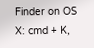Finder on OS X: cmd + K,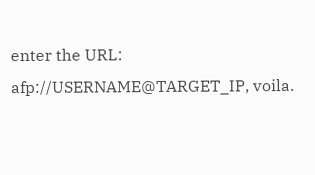enter the URL: afp://USERNAME@TARGET_IP, voila.